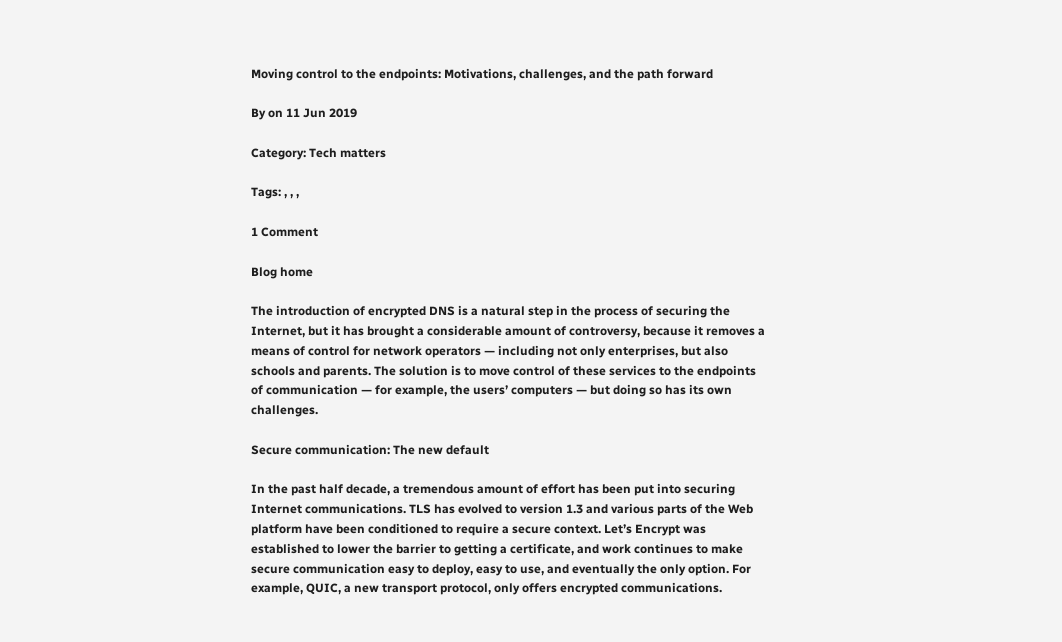Moving control to the endpoints: Motivations, challenges, and the path forward

By on 11 Jun 2019

Category: Tech matters

Tags: , , ,

1 Comment

Blog home

The introduction of encrypted DNS is a natural step in the process of securing the Internet, but it has brought a considerable amount of controversy, because it removes a means of control for network operators — including not only enterprises, but also schools and parents. The solution is to move control of these services to the endpoints of communication — for example, the users’ computers — but doing so has its own challenges.

Secure communication: The new default

In the past half decade, a tremendous amount of effort has been put into securing Internet communications. TLS has evolved to version 1.3 and various parts of the Web platform have been conditioned to require a secure context. Let’s Encrypt was established to lower the barrier to getting a certificate, and work continues to make secure communication easy to deploy, easy to use, and eventually the only option. For example, QUIC, a new transport protocol, only offers encrypted communications.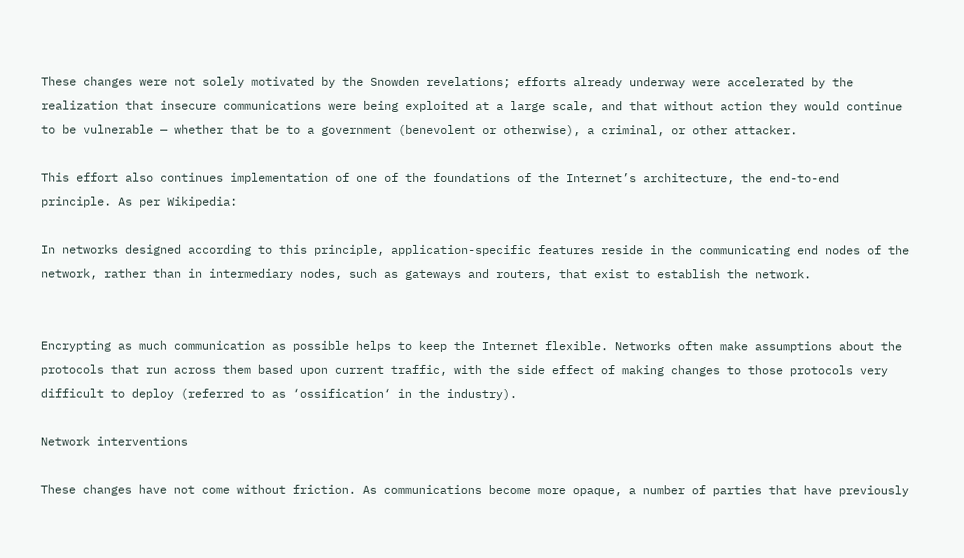These changes were not solely motivated by the Snowden revelations; efforts already underway were accelerated by the realization that insecure communications were being exploited at a large scale, and that without action they would continue to be vulnerable — whether that be to a government (benevolent or otherwise), a criminal, or other attacker.

This effort also continues implementation of one of the foundations of the Internet’s architecture, the end-to-end principle. As per Wikipedia:

In networks designed according to this principle, application-specific features reside in the communicating end nodes of the network, rather than in intermediary nodes, such as gateways and routers, that exist to establish the network.


Encrypting as much communication as possible helps to keep the Internet flexible. Networks often make assumptions about the protocols that run across them based upon current traffic, with the side effect of making changes to those protocols very difficult to deploy (referred to as ‘ossification‘ in the industry).

Network interventions

These changes have not come without friction. As communications become more opaque, a number of parties that have previously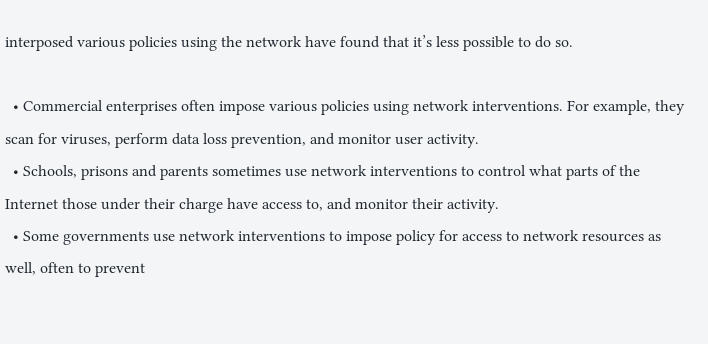interposed various policies using the network have found that it’s less possible to do so.

  • Commercial enterprises often impose various policies using network interventions. For example, they scan for viruses, perform data loss prevention, and monitor user activity.
  • Schools, prisons and parents sometimes use network interventions to control what parts of the Internet those under their charge have access to, and monitor their activity.
  • Some governments use network interventions to impose policy for access to network resources as well, often to prevent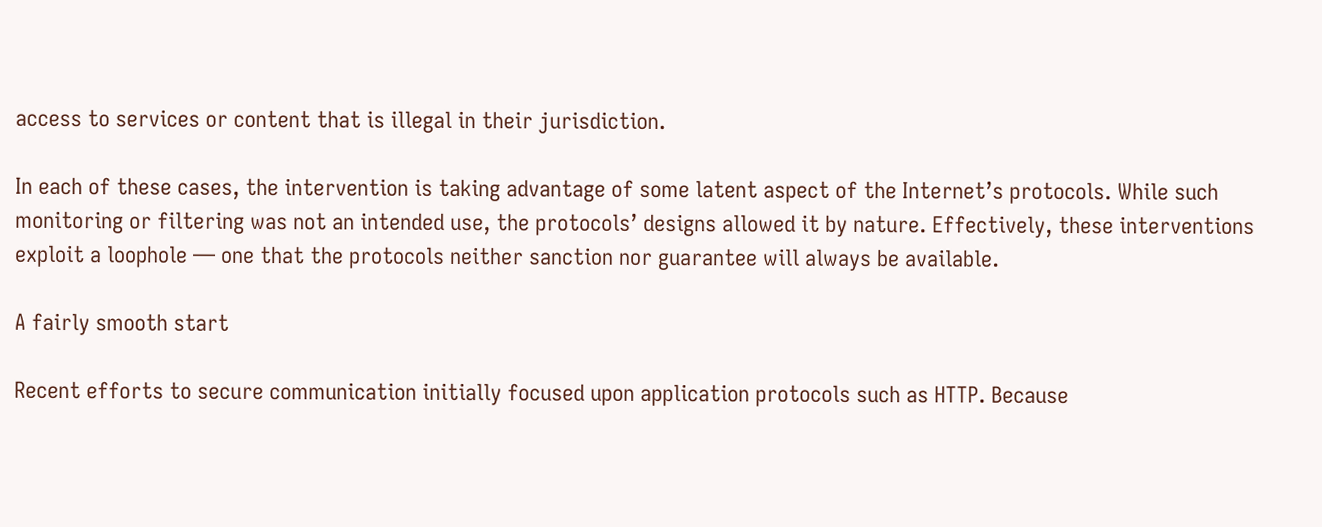access to services or content that is illegal in their jurisdiction.

In each of these cases, the intervention is taking advantage of some latent aspect of the Internet’s protocols. While such monitoring or filtering was not an intended use, the protocols’ designs allowed it by nature. Effectively, these interventions exploit a loophole — one that the protocols neither sanction nor guarantee will always be available.

A fairly smooth start

Recent efforts to secure communication initially focused upon application protocols such as HTTP. Because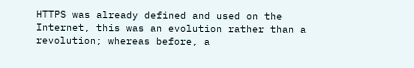HTTPS was already defined and used on the Internet, this was an evolution rather than a revolution; whereas before, a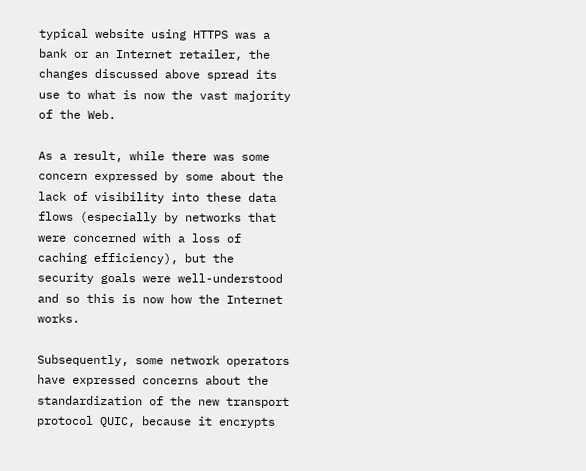typical website using HTTPS was a bank or an Internet retailer, the changes discussed above spread its use to what is now the vast majority of the Web.

As a result, while there was some concern expressed by some about the lack of visibility into these data flows (especially by networks that were concerned with a loss of caching efficiency), but the security goals were well-understood and so this is now how the Internet works.

Subsequently, some network operators have expressed concerns about the standardization of the new transport protocol QUIC, because it encrypts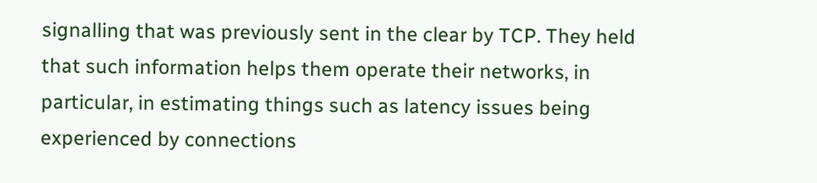signalling that was previously sent in the clear by TCP. They held that such information helps them operate their networks, in particular, in estimating things such as latency issues being experienced by connections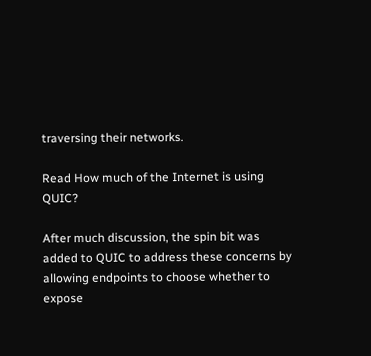traversing their networks.

Read How much of the Internet is using QUIC?

After much discussion, the spin bit was added to QUIC to address these concerns by allowing endpoints to choose whether to expose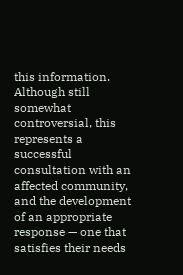this information. Although still somewhat controversial, this represents a successful consultation with an affected community, and the development of an appropriate response — one that satisfies their needs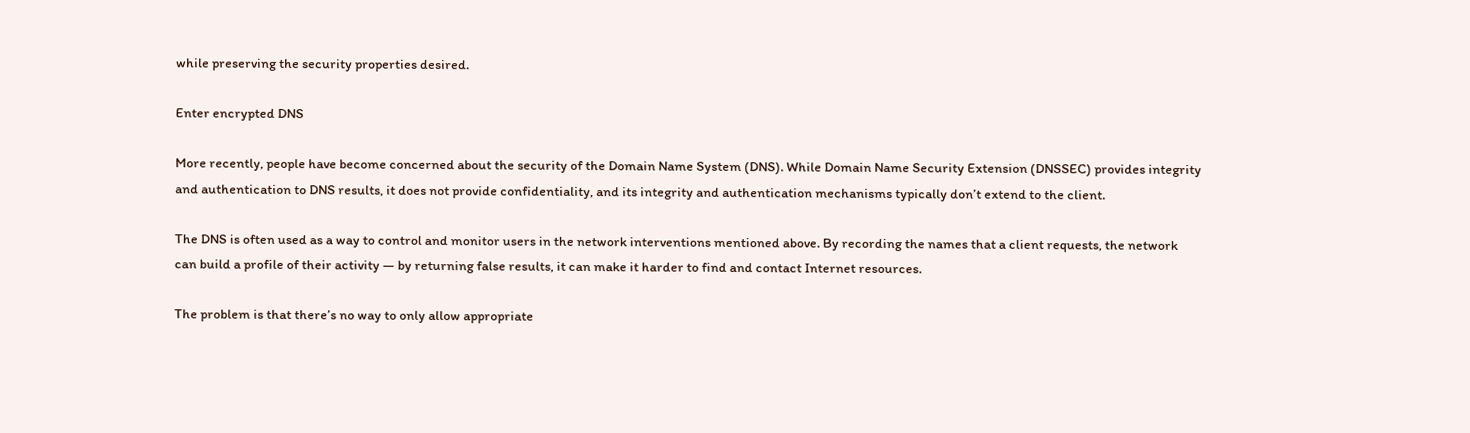while preserving the security properties desired.

Enter encrypted DNS

More recently, people have become concerned about the security of the Domain Name System (DNS). While Domain Name Security Extension (DNSSEC) provides integrity and authentication to DNS results, it does not provide confidentiality, and its integrity and authentication mechanisms typically don’t extend to the client.

The DNS is often used as a way to control and monitor users in the network interventions mentioned above. By recording the names that a client requests, the network can build a profile of their activity — by returning false results, it can make it harder to find and contact Internet resources.

The problem is that there’s no way to only allow appropriate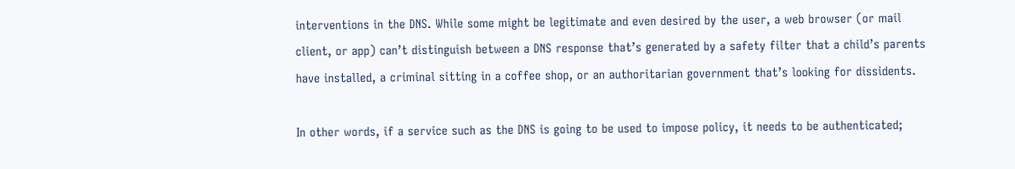interventions in the DNS. While some might be legitimate and even desired by the user, a web browser (or mail client, or app) can’t distinguish between a DNS response that’s generated by a safety filter that a child’s parents have installed, a criminal sitting in a coffee shop, or an authoritarian government that’s looking for dissidents.

In other words, if a service such as the DNS is going to be used to impose policy, it needs to be authenticated;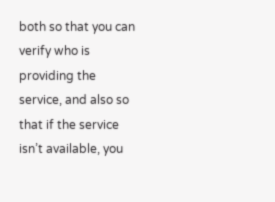both so that you can verify who is providing the service, and also so that if the service isn’t available, you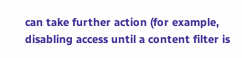can take further action (for example, disabling access until a content filter is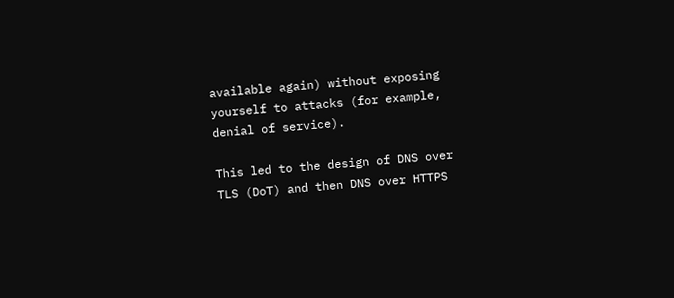available again) without exposing yourself to attacks (for example, denial of service).

This led to the design of DNS over TLS (DoT) and then DNS over HTTPS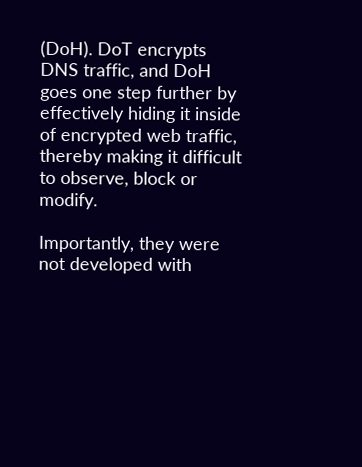(DoH). DoT encrypts DNS traffic, and DoH goes one step further by effectively hiding it inside of encrypted web traffic, thereby making it difficult to observe, block or modify.

Importantly, they were not developed with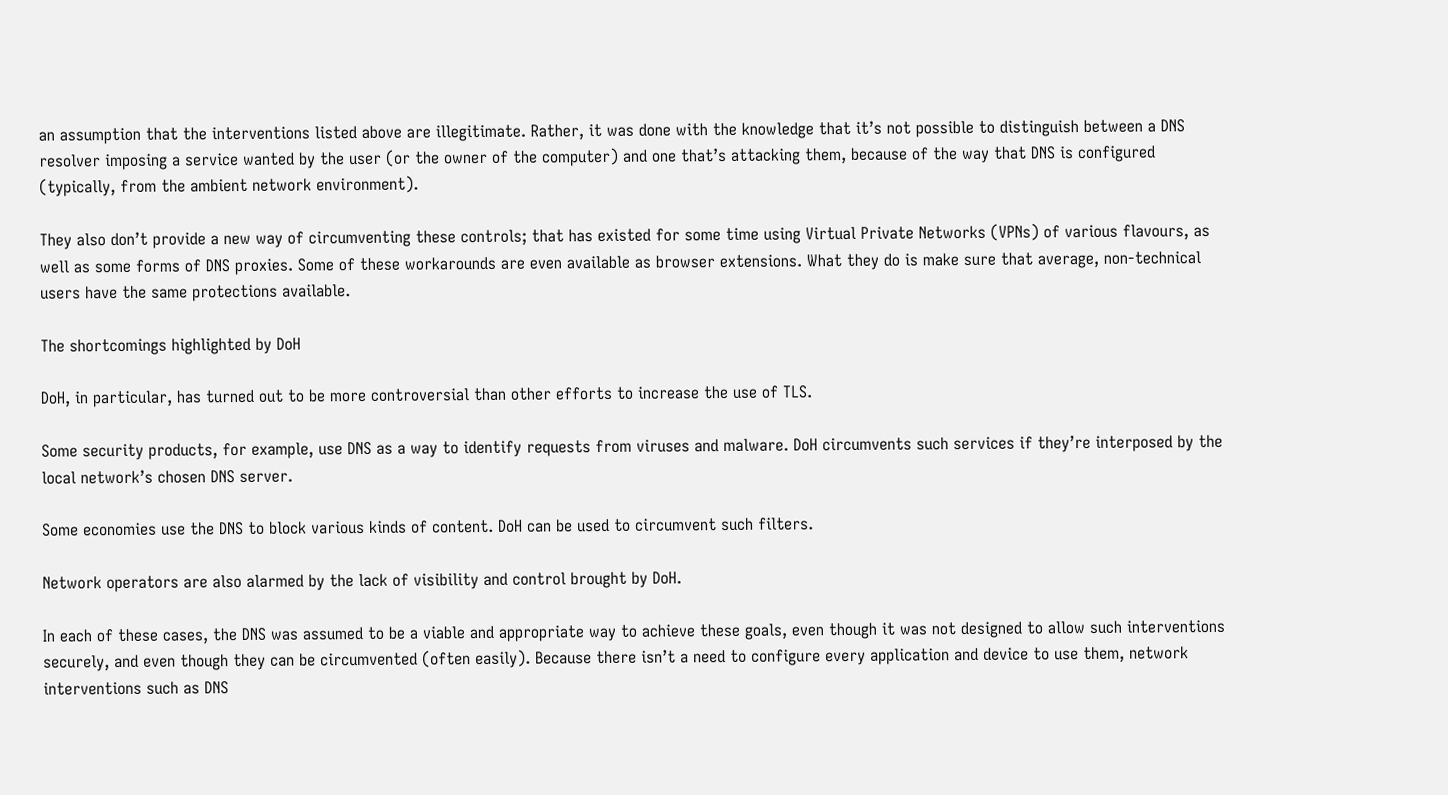an assumption that the interventions listed above are illegitimate. Rather, it was done with the knowledge that it’s not possible to distinguish between a DNS resolver imposing a service wanted by the user (or the owner of the computer) and one that’s attacking them, because of the way that DNS is configured (typically, from the ambient network environment).

They also don’t provide a new way of circumventing these controls; that has existed for some time using Virtual Private Networks (VPNs) of various flavours, as well as some forms of DNS proxies. Some of these workarounds are even available as browser extensions. What they do is make sure that average, non-technical users have the same protections available.

The shortcomings highlighted by DoH

DoH, in particular, has turned out to be more controversial than other efforts to increase the use of TLS.

Some security products, for example, use DNS as a way to identify requests from viruses and malware. DoH circumvents such services if they’re interposed by the local network’s chosen DNS server.

Some economies use the DNS to block various kinds of content. DoH can be used to circumvent such filters.

Network operators are also alarmed by the lack of visibility and control brought by DoH.

In each of these cases, the DNS was assumed to be a viable and appropriate way to achieve these goals, even though it was not designed to allow such interventions securely, and even though they can be circumvented (often easily). Because there isn’t a need to configure every application and device to use them, network interventions such as DNS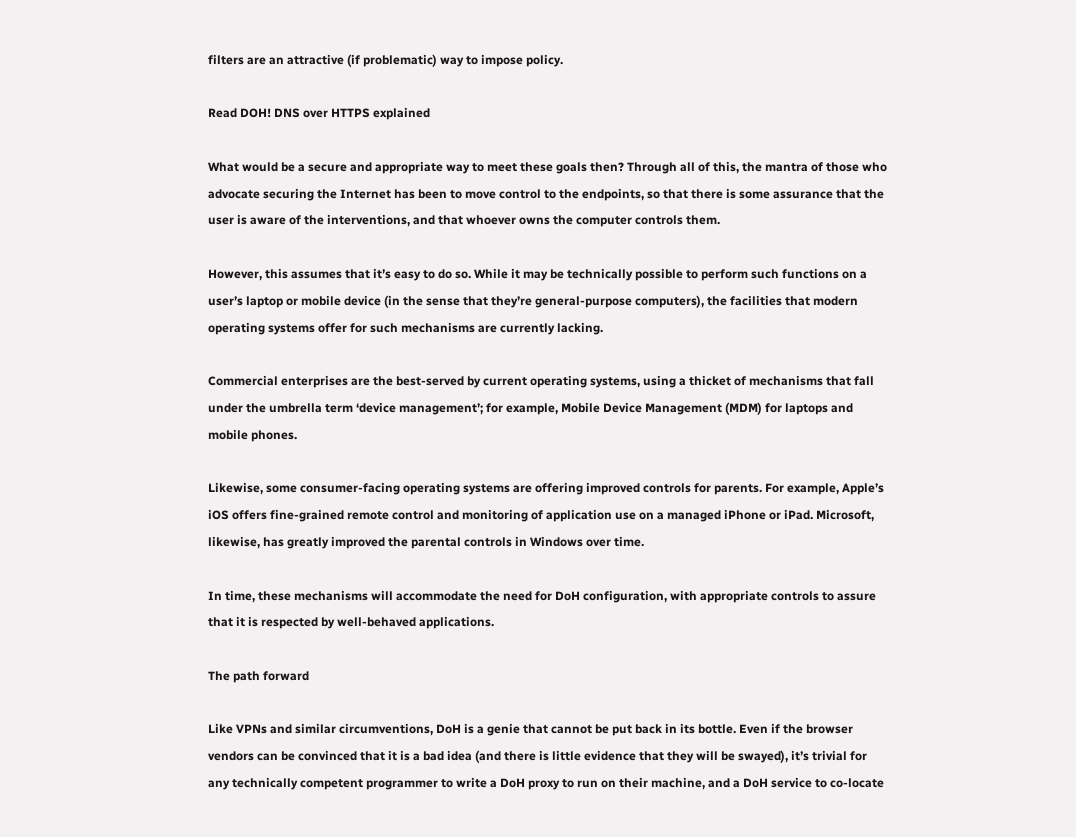filters are an attractive (if problematic) way to impose policy.

Read DOH! DNS over HTTPS explained

What would be a secure and appropriate way to meet these goals then? Through all of this, the mantra of those who advocate securing the Internet has been to move control to the endpoints, so that there is some assurance that the user is aware of the interventions, and that whoever owns the computer controls them.

However, this assumes that it’s easy to do so. While it may be technically possible to perform such functions on a user’s laptop or mobile device (in the sense that they’re general-purpose computers), the facilities that modern operating systems offer for such mechanisms are currently lacking.

Commercial enterprises are the best-served by current operating systems, using a thicket of mechanisms that fall under the umbrella term ‘device management’; for example, Mobile Device Management (MDM) for laptops and mobile phones.

Likewise, some consumer-facing operating systems are offering improved controls for parents. For example, Apple’s iOS offers fine-grained remote control and monitoring of application use on a managed iPhone or iPad. Microsoft, likewise, has greatly improved the parental controls in Windows over time.

In time, these mechanisms will accommodate the need for DoH configuration, with appropriate controls to assure that it is respected by well-behaved applications.

The path forward

Like VPNs and similar circumventions, DoH is a genie that cannot be put back in its bottle. Even if the browser vendors can be convinced that it is a bad idea (and there is little evidence that they will be swayed), it’s trivial for any technically competent programmer to write a DoH proxy to run on their machine, and a DoH service to co-locate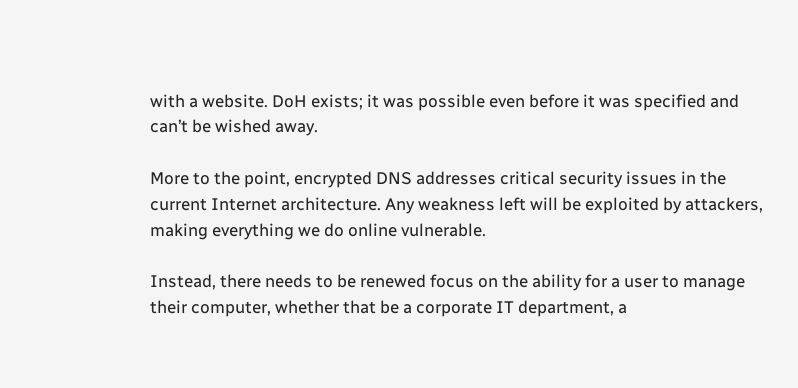with a website. DoH exists; it was possible even before it was specified and can’t be wished away.

More to the point, encrypted DNS addresses critical security issues in the current Internet architecture. Any weakness left will be exploited by attackers, making everything we do online vulnerable.

Instead, there needs to be renewed focus on the ability for a user to manage their computer, whether that be a corporate IT department, a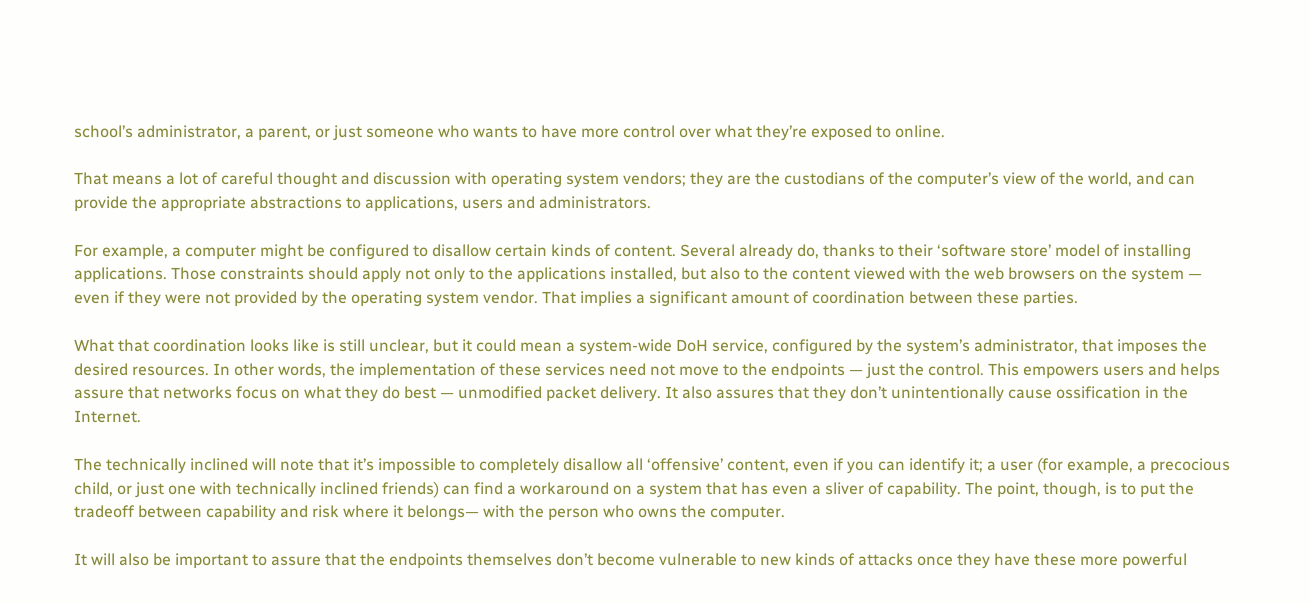school’s administrator, a parent, or just someone who wants to have more control over what they’re exposed to online.

That means a lot of careful thought and discussion with operating system vendors; they are the custodians of the computer’s view of the world, and can provide the appropriate abstractions to applications, users and administrators.

For example, a computer might be configured to disallow certain kinds of content. Several already do, thanks to their ‘software store’ model of installing applications. Those constraints should apply not only to the applications installed, but also to the content viewed with the web browsers on the system — even if they were not provided by the operating system vendor. That implies a significant amount of coordination between these parties.

What that coordination looks like is still unclear, but it could mean a system-wide DoH service, configured by the system’s administrator, that imposes the desired resources. In other words, the implementation of these services need not move to the endpoints — just the control. This empowers users and helps assure that networks focus on what they do best — unmodified packet delivery. It also assures that they don’t unintentionally cause ossification in the Internet.

The technically inclined will note that it’s impossible to completely disallow all ‘offensive’ content, even if you can identify it; a user (for example, a precocious child, or just one with technically inclined friends) can find a workaround on a system that has even a sliver of capability. The point, though, is to put the tradeoff between capability and risk where it belongs— with the person who owns the computer.

It will also be important to assure that the endpoints themselves don’t become vulnerable to new kinds of attacks once they have these more powerful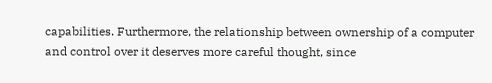capabilities. Furthermore, the relationship between ownership of a computer and control over it deserves more careful thought, since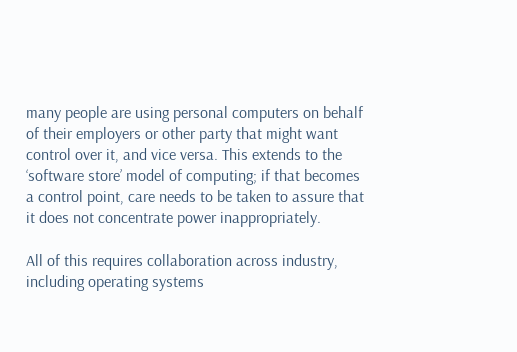many people are using personal computers on behalf of their employers or other party that might want control over it, and vice versa. This extends to the ‘software store’ model of computing; if that becomes a control point, care needs to be taken to assure that it does not concentrate power inappropriately.

All of this requires collaboration across industry, including operating systems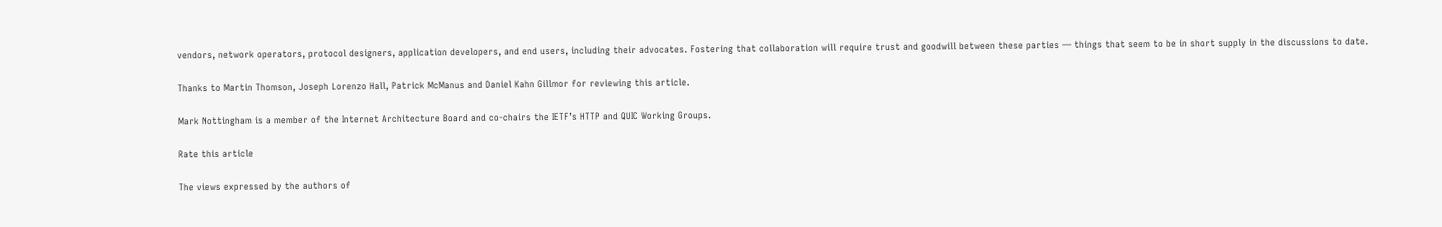vendors, network operators, protocol designers, application developers, and end users, including their advocates. Fostering that collaboration will require trust and goodwill between these parties — things that seem to be in short supply in the discussions to date.

Thanks to Martin Thomson, Joseph Lorenzo Hall, Patrick McManus and Daniel Kahn Gillmor for reviewing this article.

Mark Nottingham is a member of the Internet Architecture Board and co-chairs the IETF’s HTTP and QUIC Working Groups.

Rate this article

The views expressed by the authors of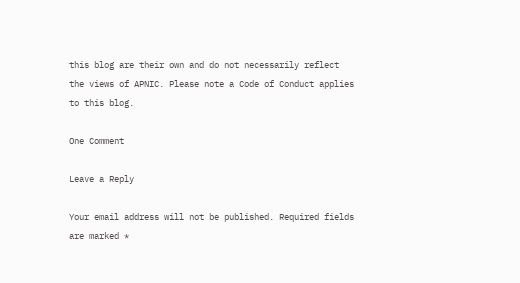this blog are their own and do not necessarily reflect the views of APNIC. Please note a Code of Conduct applies to this blog.

One Comment

Leave a Reply

Your email address will not be published. Required fields are marked *